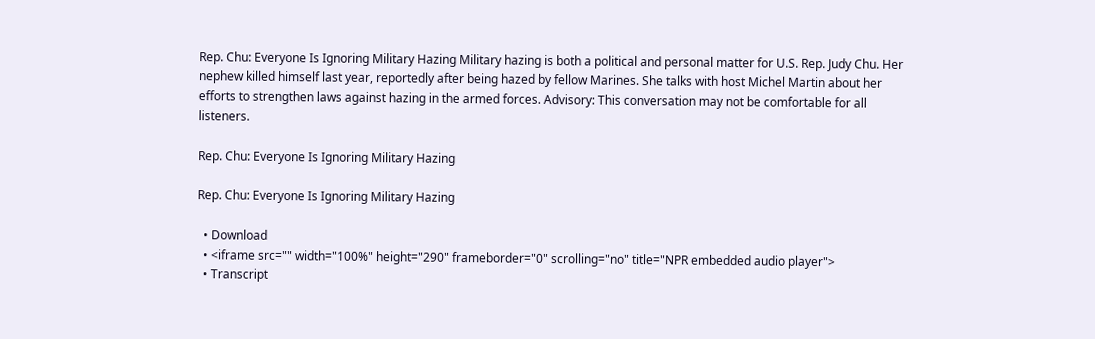Rep. Chu: Everyone Is Ignoring Military Hazing Military hazing is both a political and personal matter for U.S. Rep. Judy Chu. Her nephew killed himself last year, reportedly after being hazed by fellow Marines. She talks with host Michel Martin about her efforts to strengthen laws against hazing in the armed forces. Advisory: This conversation may not be comfortable for all listeners.

Rep. Chu: Everyone Is Ignoring Military Hazing

Rep. Chu: Everyone Is Ignoring Military Hazing

  • Download
  • <iframe src="" width="100%" height="290" frameborder="0" scrolling="no" title="NPR embedded audio player">
  • Transcript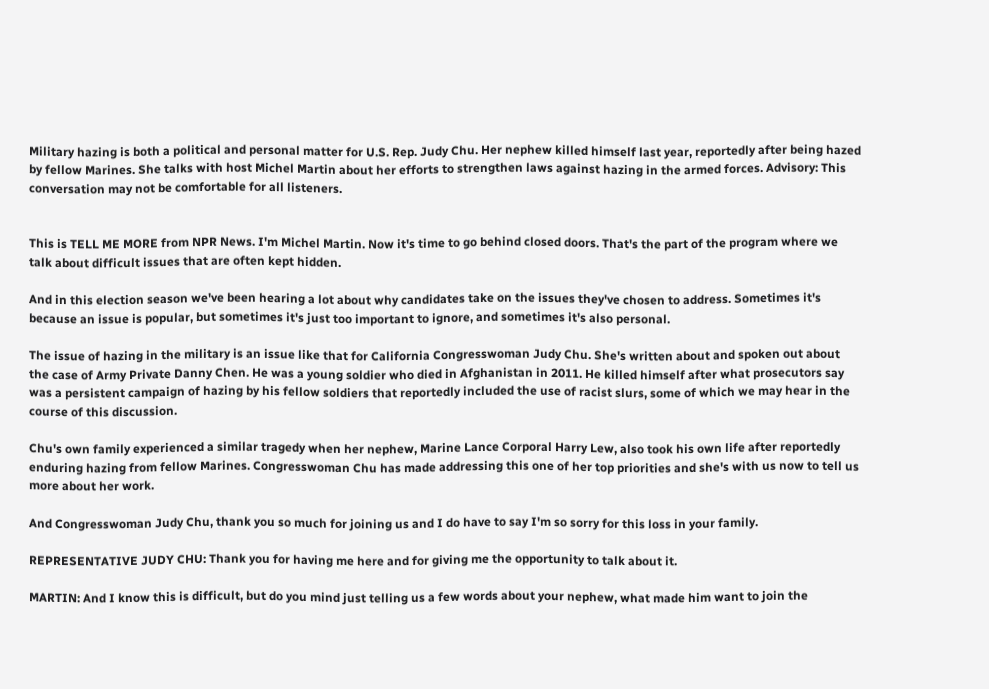Military hazing is both a political and personal matter for U.S. Rep. Judy Chu. Her nephew killed himself last year, reportedly after being hazed by fellow Marines. She talks with host Michel Martin about her efforts to strengthen laws against hazing in the armed forces. Advisory: This conversation may not be comfortable for all listeners.


This is TELL ME MORE from NPR News. I'm Michel Martin. Now it's time to go behind closed doors. That's the part of the program where we talk about difficult issues that are often kept hidden.

And in this election season we've been hearing a lot about why candidates take on the issues they've chosen to address. Sometimes it's because an issue is popular, but sometimes it's just too important to ignore, and sometimes it's also personal.

The issue of hazing in the military is an issue like that for California Congresswoman Judy Chu. She's written about and spoken out about the case of Army Private Danny Chen. He was a young soldier who died in Afghanistan in 2011. He killed himself after what prosecutors say was a persistent campaign of hazing by his fellow soldiers that reportedly included the use of racist slurs, some of which we may hear in the course of this discussion.

Chu's own family experienced a similar tragedy when her nephew, Marine Lance Corporal Harry Lew, also took his own life after reportedly enduring hazing from fellow Marines. Congresswoman Chu has made addressing this one of her top priorities and she's with us now to tell us more about her work.

And Congresswoman Judy Chu, thank you so much for joining us and I do have to say I'm so sorry for this loss in your family.

REPRESENTATIVE JUDY CHU: Thank you for having me here and for giving me the opportunity to talk about it.

MARTIN: And I know this is difficult, but do you mind just telling us a few words about your nephew, what made him want to join the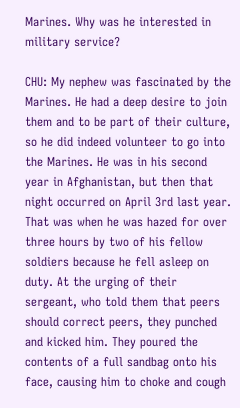Marines. Why was he interested in military service?

CHU: My nephew was fascinated by the Marines. He had a deep desire to join them and to be part of their culture, so he did indeed volunteer to go into the Marines. He was in his second year in Afghanistan, but then that night occurred on April 3rd last year. That was when he was hazed for over three hours by two of his fellow soldiers because he fell asleep on duty. At the urging of their sergeant, who told them that peers should correct peers, they punched and kicked him. They poured the contents of a full sandbag onto his face, causing him to choke and cough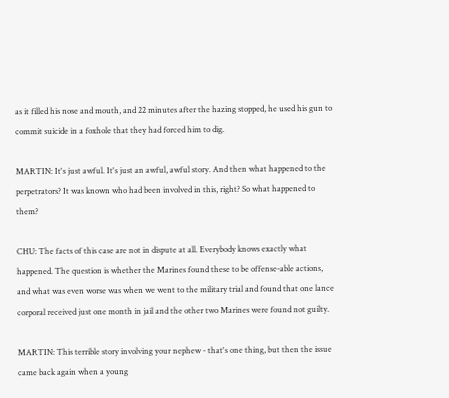as it filled his nose and mouth, and 22 minutes after the hazing stopped, he used his gun to commit suicide in a foxhole that they had forced him to dig.

MARTIN: It's just awful. It's just an awful, awful story. And then what happened to the perpetrators? It was known who had been involved in this, right? So what happened to them?

CHU: The facts of this case are not in dispute at all. Everybody knows exactly what happened. The question is whether the Marines found these to be offense-able actions, and what was even worse was when we went to the military trial and found that one lance corporal received just one month in jail and the other two Marines were found not guilty.

MARTIN: This terrible story involving your nephew - that's one thing, but then the issue came back again when a young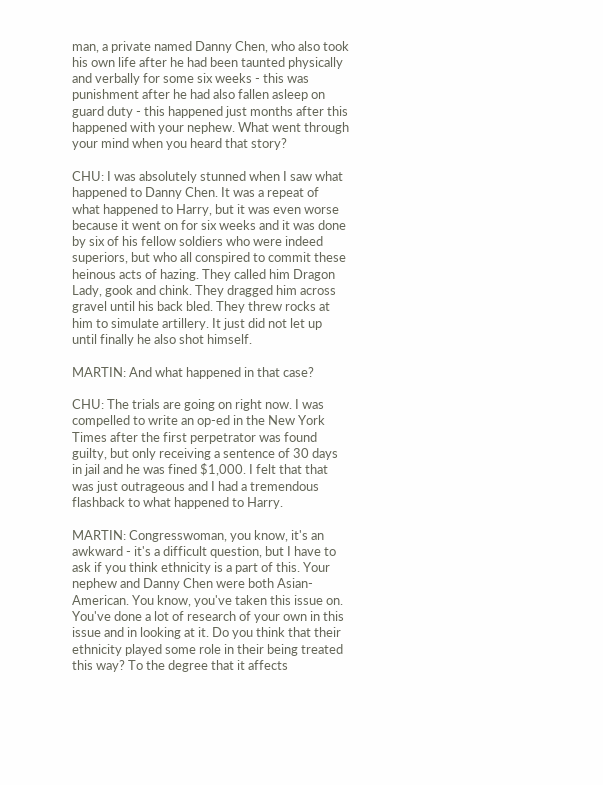man, a private named Danny Chen, who also took his own life after he had been taunted physically and verbally for some six weeks - this was punishment after he had also fallen asleep on guard duty - this happened just months after this happened with your nephew. What went through your mind when you heard that story?

CHU: I was absolutely stunned when I saw what happened to Danny Chen. It was a repeat of what happened to Harry, but it was even worse because it went on for six weeks and it was done by six of his fellow soldiers who were indeed superiors, but who all conspired to commit these heinous acts of hazing. They called him Dragon Lady, gook and chink. They dragged him across gravel until his back bled. They threw rocks at him to simulate artillery. It just did not let up until finally he also shot himself.

MARTIN: And what happened in that case?

CHU: The trials are going on right now. I was compelled to write an op-ed in the New York Times after the first perpetrator was found guilty, but only receiving a sentence of 30 days in jail and he was fined $1,000. I felt that that was just outrageous and I had a tremendous flashback to what happened to Harry.

MARTIN: Congresswoman, you know, it's an awkward - it's a difficult question, but I have to ask if you think ethnicity is a part of this. Your nephew and Danny Chen were both Asian-American. You know, you've taken this issue on. You've done a lot of research of your own in this issue and in looking at it. Do you think that their ethnicity played some role in their being treated this way? To the degree that it affects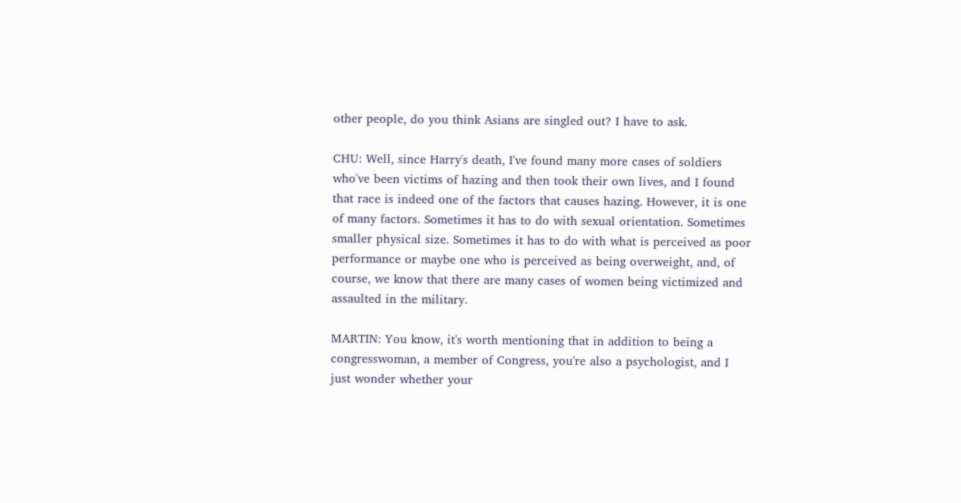other people, do you think Asians are singled out? I have to ask.

CHU: Well, since Harry's death, I've found many more cases of soldiers who've been victims of hazing and then took their own lives, and I found that race is indeed one of the factors that causes hazing. However, it is one of many factors. Sometimes it has to do with sexual orientation. Sometimes smaller physical size. Sometimes it has to do with what is perceived as poor performance or maybe one who is perceived as being overweight, and, of course, we know that there are many cases of women being victimized and assaulted in the military.

MARTIN: You know, it's worth mentioning that in addition to being a congresswoman, a member of Congress, you're also a psychologist, and I just wonder whether your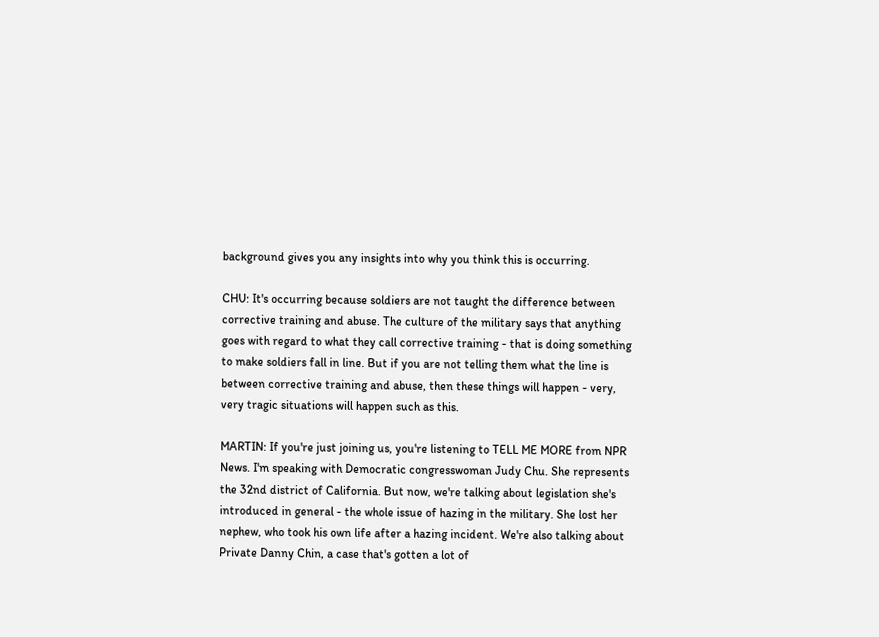background gives you any insights into why you think this is occurring.

CHU: It's occurring because soldiers are not taught the difference between corrective training and abuse. The culture of the military says that anything goes with regard to what they call corrective training - that is doing something to make soldiers fall in line. But if you are not telling them what the line is between corrective training and abuse, then these things will happen - very, very tragic situations will happen such as this.

MARTIN: If you're just joining us, you're listening to TELL ME MORE from NPR News. I'm speaking with Democratic congresswoman Judy Chu. She represents the 32nd district of California. But now, we're talking about legislation she's introduced in general - the whole issue of hazing in the military. She lost her nephew, who took his own life after a hazing incident. We're also talking about Private Danny Chin, a case that's gotten a lot of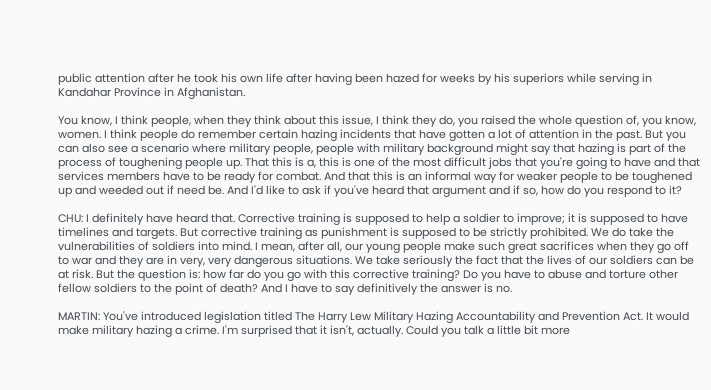public attention after he took his own life after having been hazed for weeks by his superiors while serving in Kandahar Province in Afghanistan.

You know, I think people, when they think about this issue, I think they do, you raised the whole question of, you know, women. I think people do remember certain hazing incidents that have gotten a lot of attention in the past. But you can also see a scenario where military people, people with military background might say that hazing is part of the process of toughening people up. That this is a, this is one of the most difficult jobs that you're going to have and that services members have to be ready for combat. And that this is an informal way for weaker people to be toughened up and weeded out if need be. And I'd like to ask if you've heard that argument and if so, how do you respond to it?

CHU: I definitely have heard that. Corrective training is supposed to help a soldier to improve; it is supposed to have timelines and targets. But corrective training as punishment is supposed to be strictly prohibited. We do take the vulnerabilities of soldiers into mind. I mean, after all, our young people make such great sacrifices when they go off to war and they are in very, very dangerous situations. We take seriously the fact that the lives of our soldiers can be at risk. But the question is: how far do you go with this corrective training? Do you have to abuse and torture other fellow soldiers to the point of death? And I have to say definitively the answer is no.

MARTIN: You've introduced legislation titled The Harry Lew Military Hazing Accountability and Prevention Act. It would make military hazing a crime. I'm surprised that it isn't, actually. Could you talk a little bit more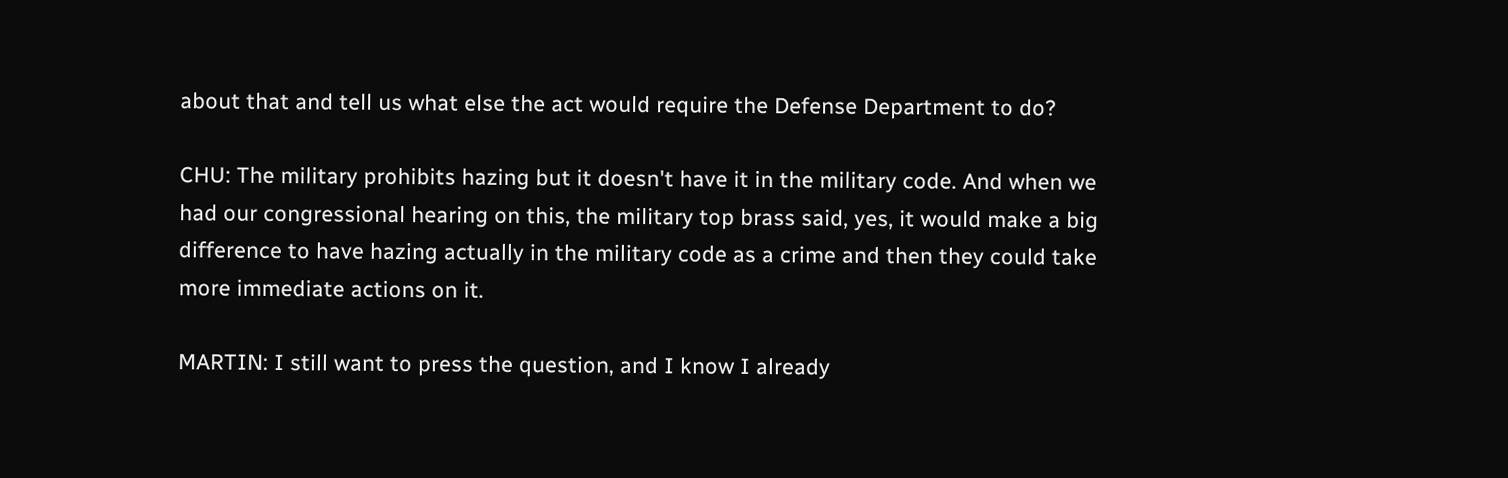about that and tell us what else the act would require the Defense Department to do?

CHU: The military prohibits hazing but it doesn't have it in the military code. And when we had our congressional hearing on this, the military top brass said, yes, it would make a big difference to have hazing actually in the military code as a crime and then they could take more immediate actions on it.

MARTIN: I still want to press the question, and I know I already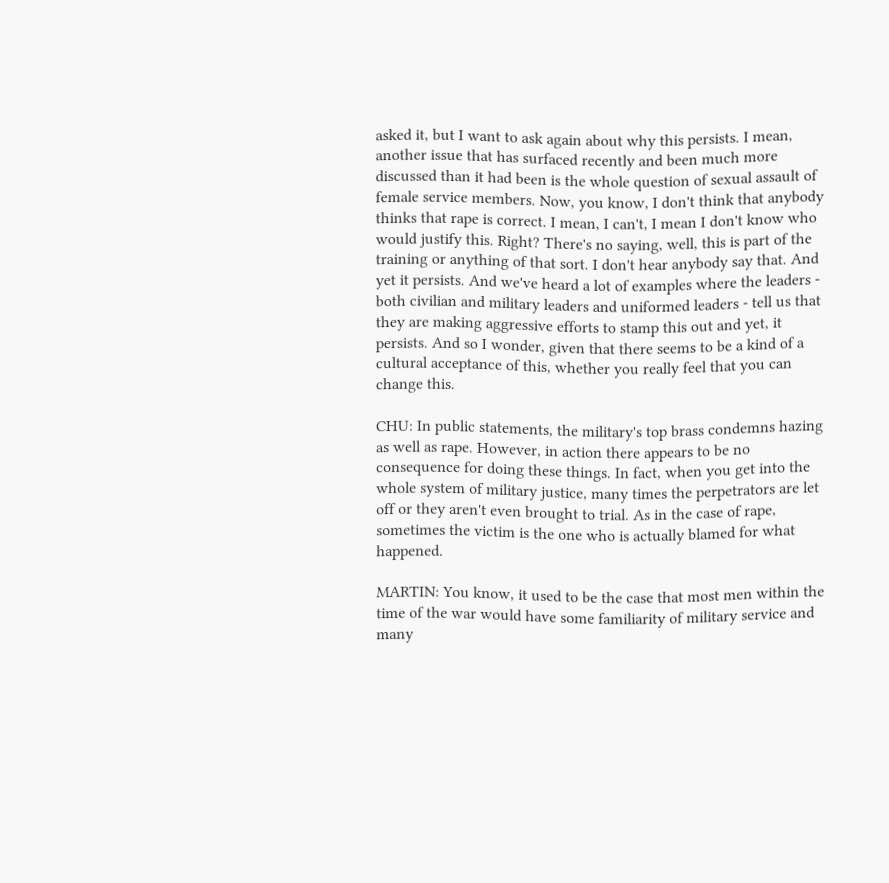asked it, but I want to ask again about why this persists. I mean, another issue that has surfaced recently and been much more discussed than it had been is the whole question of sexual assault of female service members. Now, you know, I don't think that anybody thinks that rape is correct. I mean, I can't, I mean I don't know who would justify this. Right? There's no saying, well, this is part of the training or anything of that sort. I don't hear anybody say that. And yet it persists. And we've heard a lot of examples where the leaders - both civilian and military leaders and uniformed leaders - tell us that they are making aggressive efforts to stamp this out and yet, it persists. And so I wonder, given that there seems to be a kind of a cultural acceptance of this, whether you really feel that you can change this.

CHU: In public statements, the military's top brass condemns hazing as well as rape. However, in action there appears to be no consequence for doing these things. In fact, when you get into the whole system of military justice, many times the perpetrators are let off or they aren't even brought to trial. As in the case of rape, sometimes the victim is the one who is actually blamed for what happened.

MARTIN: You know, it used to be the case that most men within the time of the war would have some familiarity of military service and many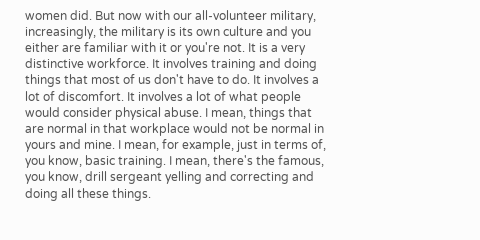women did. But now with our all-volunteer military, increasingly, the military is its own culture and you either are familiar with it or you're not. It is a very distinctive workforce. It involves training and doing things that most of us don't have to do. It involves a lot of discomfort. It involves a lot of what people would consider physical abuse. I mean, things that are normal in that workplace would not be normal in yours and mine. I mean, for example, just in terms of, you know, basic training. I mean, there's the famous, you know, drill sergeant yelling and correcting and doing all these things.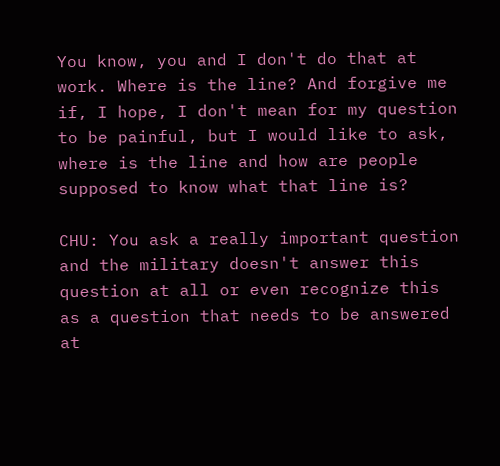You know, you and I don't do that at work. Where is the line? And forgive me if, I hope, I don't mean for my question to be painful, but I would like to ask, where is the line and how are people supposed to know what that line is?

CHU: You ask a really important question and the military doesn't answer this question at all or even recognize this as a question that needs to be answered at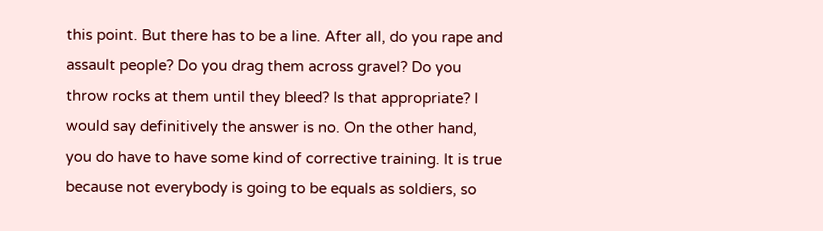this point. But there has to be a line. After all, do you rape and assault people? Do you drag them across gravel? Do you throw rocks at them until they bleed? Is that appropriate? I would say definitively the answer is no. On the other hand, you do have to have some kind of corrective training. It is true because not everybody is going to be equals as soldiers, so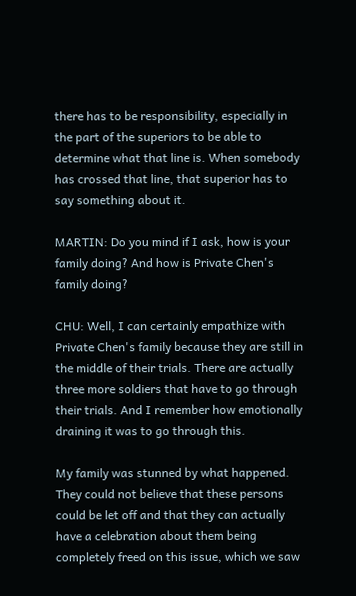there has to be responsibility, especially in the part of the superiors to be able to determine what that line is. When somebody has crossed that line, that superior has to say something about it.

MARTIN: Do you mind if I ask, how is your family doing? And how is Private Chen's family doing?

CHU: Well, I can certainly empathize with Private Chen's family because they are still in the middle of their trials. There are actually three more soldiers that have to go through their trials. And I remember how emotionally draining it was to go through this.

My family was stunned by what happened. They could not believe that these persons could be let off and that they can actually have a celebration about them being completely freed on this issue, which we saw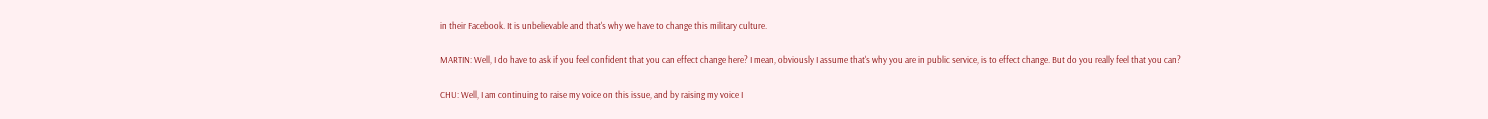in their Facebook. It is unbelievable and that's why we have to change this military culture.

MARTIN: Well, I do have to ask if you feel confident that you can effect change here? I mean, obviously I assume that's why you are in public service, is to effect change. But do you really feel that you can?

CHU: Well, I am continuing to raise my voice on this issue, and by raising my voice I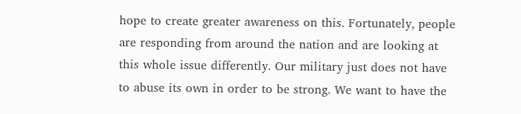hope to create greater awareness on this. Fortunately, people are responding from around the nation and are looking at this whole issue differently. Our military just does not have to abuse its own in order to be strong. We want to have the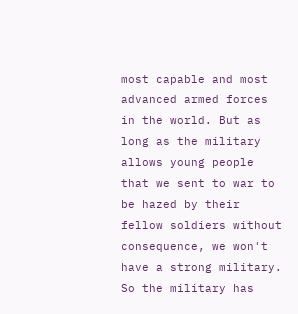most capable and most advanced armed forces in the world. But as long as the military allows young people that we sent to war to be hazed by their fellow soldiers without consequence, we won't have a strong military. So the military has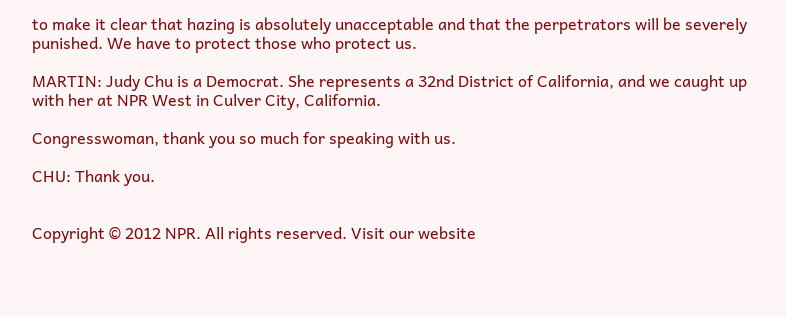to make it clear that hazing is absolutely unacceptable and that the perpetrators will be severely punished. We have to protect those who protect us.

MARTIN: Judy Chu is a Democrat. She represents a 32nd District of California, and we caught up with her at NPR West in Culver City, California.

Congresswoman, thank you so much for speaking with us.

CHU: Thank you.


Copyright © 2012 NPR. All rights reserved. Visit our website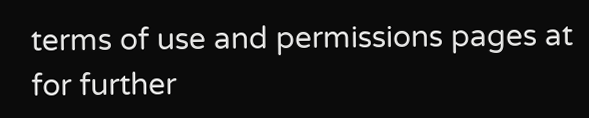terms of use and permissions pages at for further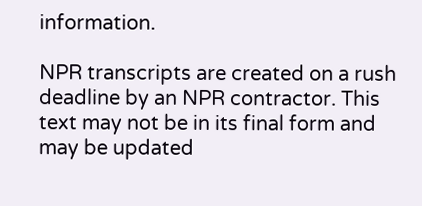information.

NPR transcripts are created on a rush deadline by an NPR contractor. This text may not be in its final form and may be updated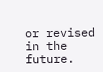or revised in the future.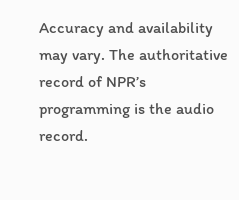Accuracy and availability may vary. The authoritative record of NPR’s programming is the audio record.